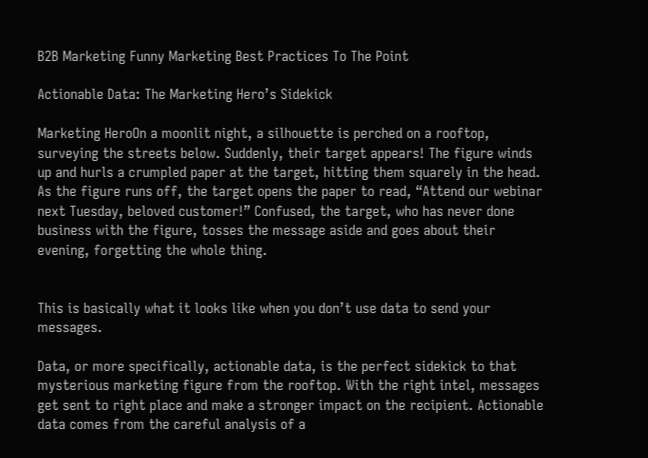B2B Marketing Funny Marketing Best Practices To The Point

Actionable Data: The Marketing Hero’s Sidekick

Marketing HeroOn a moonlit night, a silhouette is perched on a rooftop, surveying the streets below. Suddenly, their target appears! The figure winds up and hurls a crumpled paper at the target, hitting them squarely in the head. As the figure runs off, the target opens the paper to read, “Attend our webinar next Tuesday, beloved customer!” Confused, the target, who has never done business with the figure, tosses the message aside and goes about their evening, forgetting the whole thing.


This is basically what it looks like when you don’t use data to send your messages.

Data, or more specifically, actionable data, is the perfect sidekick to that mysterious marketing figure from the rooftop. With the right intel, messages get sent to right place and make a stronger impact on the recipient. Actionable data comes from the careful analysis of a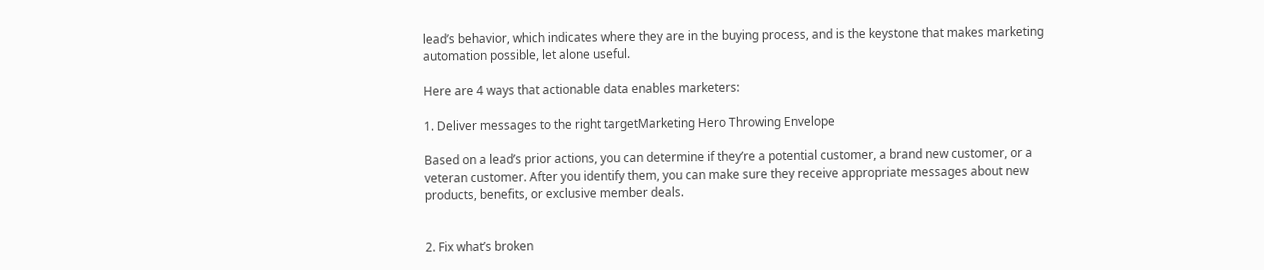lead’s behavior, which indicates where they are in the buying process, and is the keystone that makes marketing automation possible, let alone useful.

Here are 4 ways that actionable data enables marketers:

1. Deliver messages to the right targetMarketing Hero Throwing Envelope

Based on a lead’s prior actions, you can determine if they’re a potential customer, a brand new customer, or a veteran customer. After you identify them, you can make sure they receive appropriate messages about new products, benefits, or exclusive member deals.


2. Fix what’s broken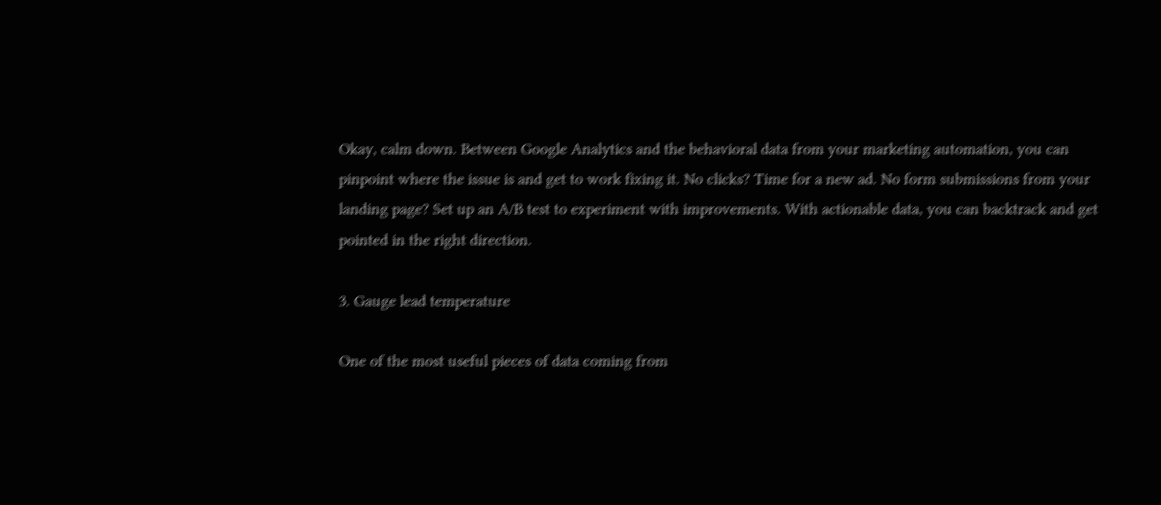Okay, calm down. Between Google Analytics and the behavioral data from your marketing automation, you can pinpoint where the issue is and get to work fixing it. No clicks? Time for a new ad. No form submissions from your landing page? Set up an A/B test to experiment with improvements. With actionable data, you can backtrack and get pointed in the right direction.

3. Gauge lead temperature

One of the most useful pieces of data coming from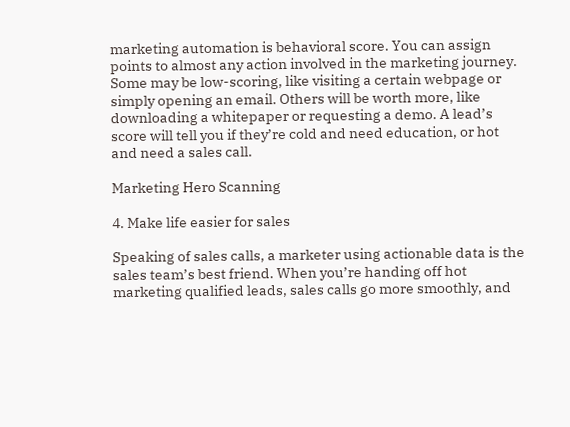marketing automation is behavioral score. You can assign points to almost any action involved in the marketing journey. Some may be low-scoring, like visiting a certain webpage or simply opening an email. Others will be worth more, like downloading a whitepaper or requesting a demo. A lead’s score will tell you if they’re cold and need education, or hot and need a sales call.

Marketing Hero Scanning

4. Make life easier for sales

Speaking of sales calls, a marketer using actionable data is the sales team’s best friend. When you’re handing off hot marketing qualified leads, sales calls go more smoothly, and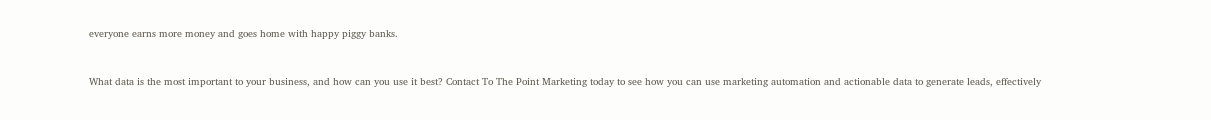everyone earns more money and goes home with happy piggy banks.


What data is the most important to your business, and how can you use it best? Contact To The Point Marketing today to see how you can use marketing automation and actionable data to generate leads, effectively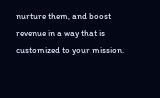nurture them, and boost revenue in a way that is customized to your mission.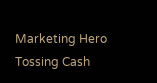Marketing Hero Tossing Cash